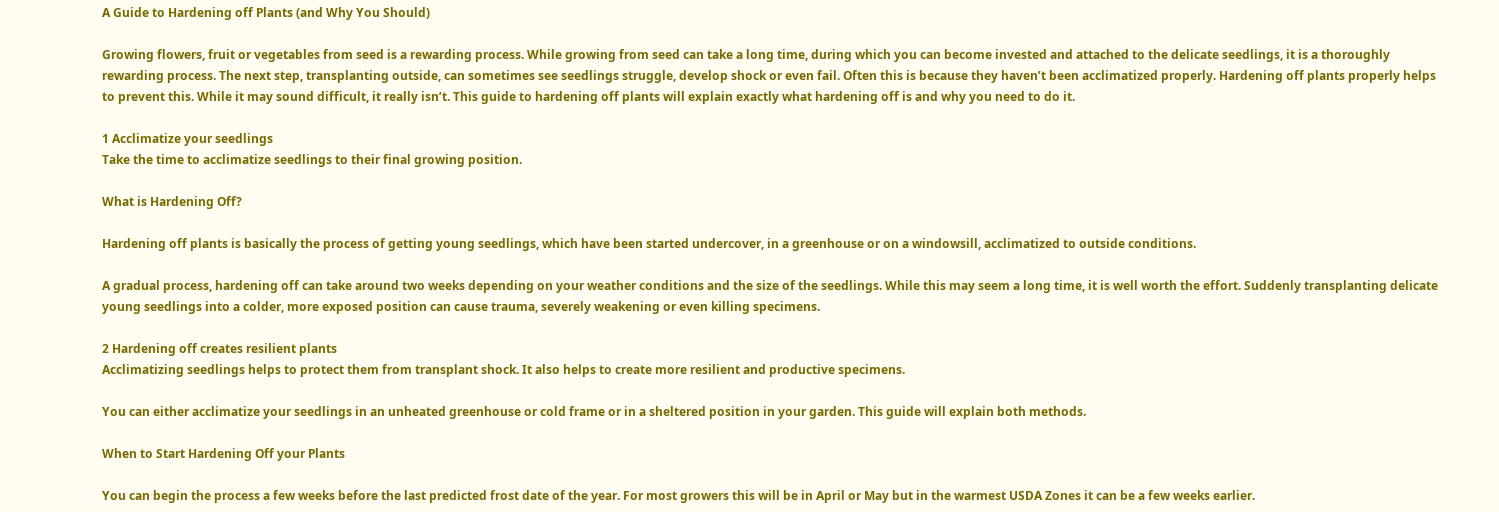A Guide to Hardening off Plants (and Why You Should)

Growing flowers, fruit or vegetables from seed is a rewarding process. While growing from seed can take a long time, during which you can become invested and attached to the delicate seedlings, it is a thoroughly rewarding process. The next step, transplanting outside, can sometimes see seedlings struggle, develop shock or even fail. Often this is because they haven’t been acclimatized properly. Hardening off plants properly helps to prevent this. While it may sound difficult, it really isn’t. This guide to hardening off plants will explain exactly what hardening off is and why you need to do it.

1 Acclimatize your seedlings
Take the time to acclimatize seedlings to their final growing position.

What is Hardening Off?

Hardening off plants is basically the process of getting young seedlings, which have been started undercover, in a greenhouse or on a windowsill, acclimatized to outside conditions.

A gradual process, hardening off can take around two weeks depending on your weather conditions and the size of the seedlings. While this may seem a long time, it is well worth the effort. Suddenly transplanting delicate young seedlings into a colder, more exposed position can cause trauma, severely weakening or even killing specimens.

2 Hardening off creates resilient plants
Acclimatizing seedlings helps to protect them from transplant shock. It also helps to create more resilient and productive specimens.

You can either acclimatize your seedlings in an unheated greenhouse or cold frame or in a sheltered position in your garden. This guide will explain both methods.

When to Start Hardening Off your Plants

You can begin the process a few weeks before the last predicted frost date of the year. For most growers this will be in April or May but in the warmest USDA Zones it can be a few weeks earlier.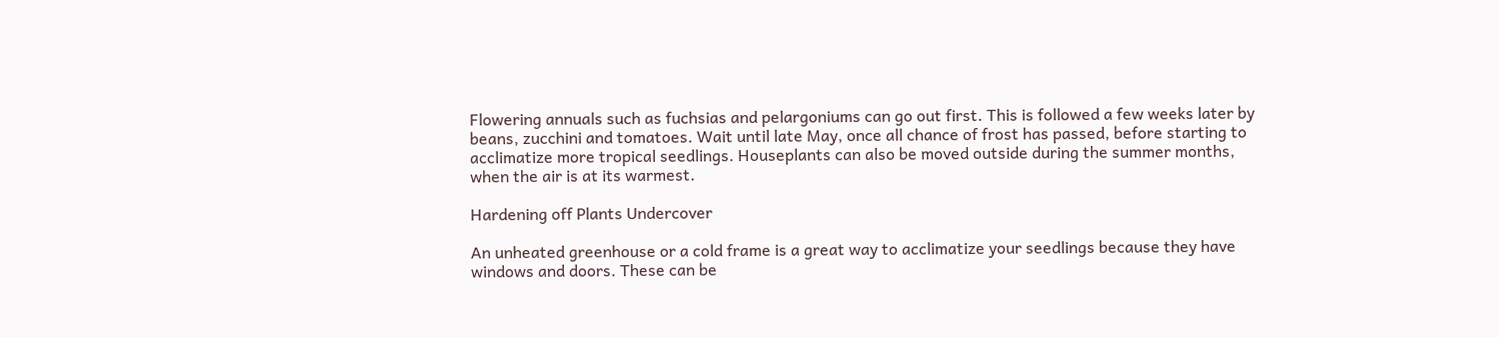Flowering annuals such as fuchsias and pelargoniums can go out first. This is followed a few weeks later by beans, zucchini and tomatoes. Wait until late May, once all chance of frost has passed, before starting to acclimatize more tropical seedlings. Houseplants can also be moved outside during the summer months, when the air is at its warmest.

Hardening off Plants Undercover

An unheated greenhouse or a cold frame is a great way to acclimatize your seedlings because they have windows and doors. These can be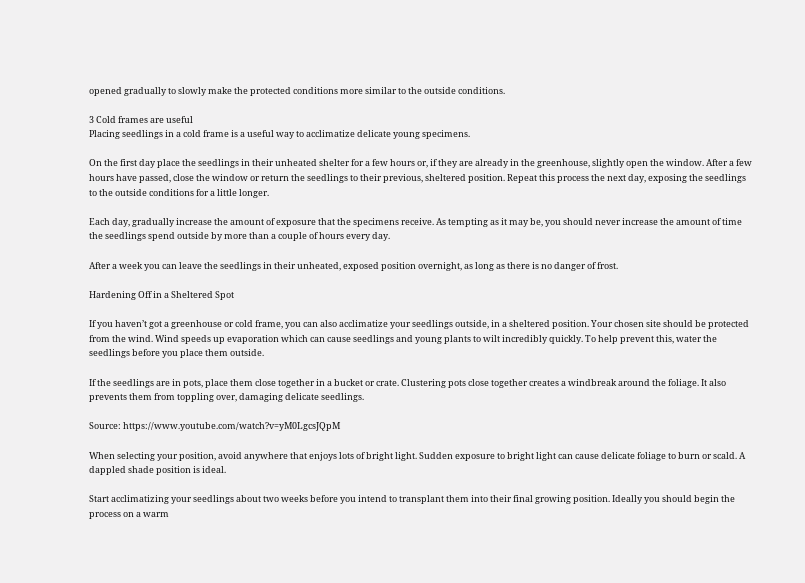opened gradually to slowly make the protected conditions more similar to the outside conditions.

3 Cold frames are useful
Placing seedlings in a cold frame is a useful way to acclimatize delicate young specimens.

On the first day place the seedlings in their unheated shelter for a few hours or, if they are already in the greenhouse, slightly open the window. After a few hours have passed, close the window or return the seedlings to their previous, sheltered position. Repeat this process the next day, exposing the seedlings to the outside conditions for a little longer.

Each day, gradually increase the amount of exposure that the specimens receive. As tempting as it may be, you should never increase the amount of time the seedlings spend outside by more than a couple of hours every day.

After a week you can leave the seedlings in their unheated, exposed position overnight, as long as there is no danger of frost.

Hardening Off in a Sheltered Spot

If you haven’t got a greenhouse or cold frame, you can also acclimatize your seedlings outside, in a sheltered position. Your chosen site should be protected from the wind. Wind speeds up evaporation which can cause seedlings and young plants to wilt incredibly quickly. To help prevent this, water the seedlings before you place them outside.

If the seedlings are in pots, place them close together in a bucket or crate. Clustering pots close together creates a windbreak around the foliage. It also prevents them from toppling over, damaging delicate seedlings.

Source: https://www.youtube.com/watch?v=yM0LgcsJQpM

When selecting your position, avoid anywhere that enjoys lots of bright light. Sudden exposure to bright light can cause delicate foliage to burn or scald. A dappled shade position is ideal.

Start acclimatizing your seedlings about two weeks before you intend to transplant them into their final growing position. Ideally you should begin the process on a warm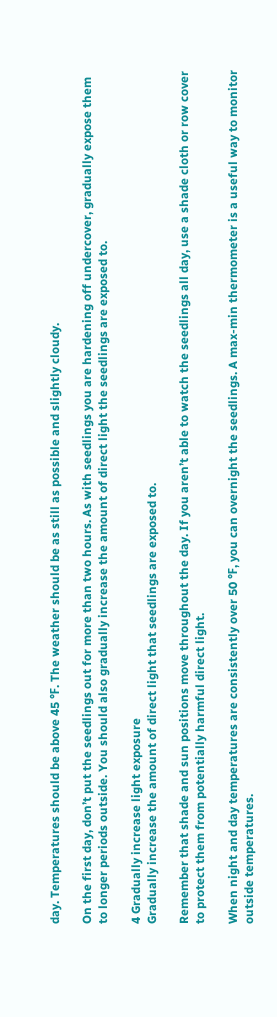day. Temperatures should be above 45 ℉. The weather should be as still as possible and slightly cloudy.

On the first day, don’t put the seedlings out for more than two hours. As with seedlings you are hardening off undercover, gradually expose them to longer periods outside. You should also gradually increase the amount of direct light the seedlings are exposed to.

4 Gradually increase light exposure
Gradually increase the amount of direct light that seedlings are exposed to.

Remember that shade and sun positions move throughout the day. If you aren’t able to watch the seedlings all day, use a shade cloth or row cover to protect them from potentially harmful direct light.

When night and day temperatures are consistently over 50 ℉, you can overnight the seedlings. A max-min thermometer is a useful way to monitor outside temperatures.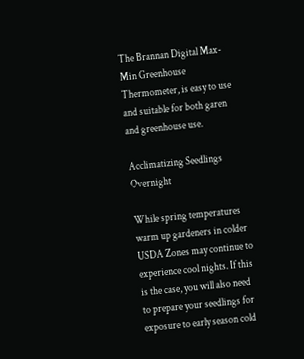The Brannan Digital Max-Min Greenhouse Thermometer, is easy to use and suitable for both garen and greenhouse use.

Acclimatizing Seedlings Overnight

While spring temperatures warm up gardeners in colder USDA Zones may continue to experience cool nights. If this is the case, you will also need to prepare your seedlings for exposure to early season cold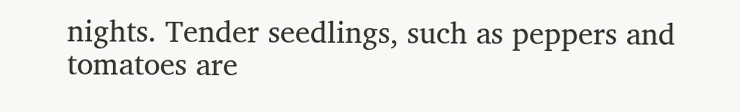nights. Tender seedlings, such as peppers and tomatoes are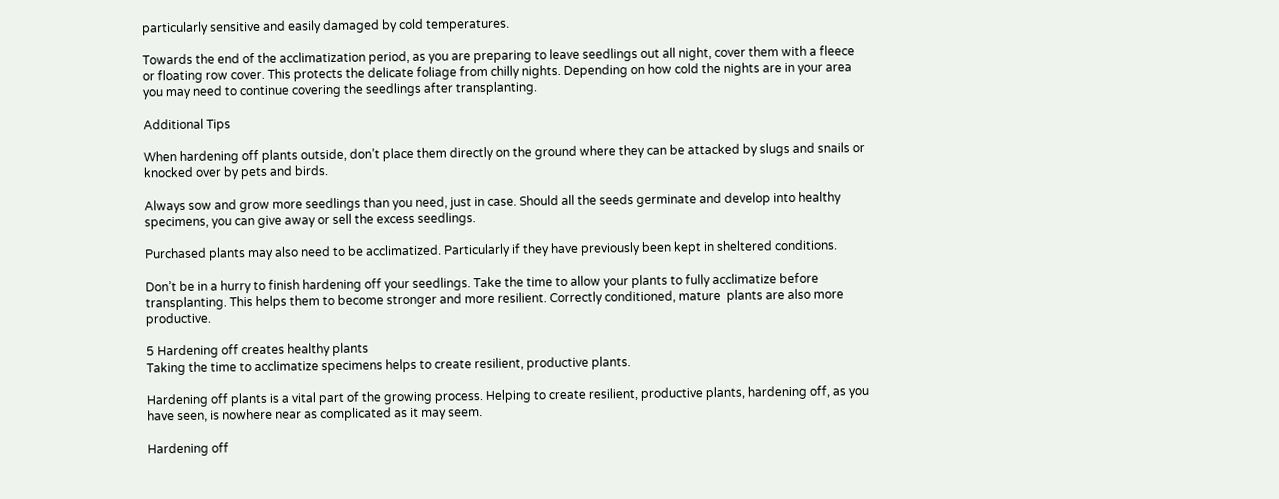particularly sensitive and easily damaged by cold temperatures.

Towards the end of the acclimatization period, as you are preparing to leave seedlings out all night, cover them with a fleece or floating row cover. This protects the delicate foliage from chilly nights. Depending on how cold the nights are in your area you may need to continue covering the seedlings after transplanting.

Additional Tips

When hardening off plants outside, don’t place them directly on the ground where they can be attacked by slugs and snails or knocked over by pets and birds.

Always sow and grow more seedlings than you need, just in case. Should all the seeds germinate and develop into healthy specimens, you can give away or sell the excess seedlings.

Purchased plants may also need to be acclimatized. Particularly if they have previously been kept in sheltered conditions.

Don’t be in a hurry to finish hardening off your seedlings. Take the time to allow your plants to fully acclimatize before transplanting. This helps them to become stronger and more resilient. Correctly conditioned, mature  plants are also more productive.

5 Hardening off creates healthy plants
Taking the time to acclimatize specimens helps to create resilient, productive plants.

Hardening off plants is a vital part of the growing process. Helping to create resilient, productive plants, hardening off, as you have seen, is nowhere near as complicated as it may seem.

Hardening off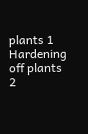plants 1 Hardening off plants 2